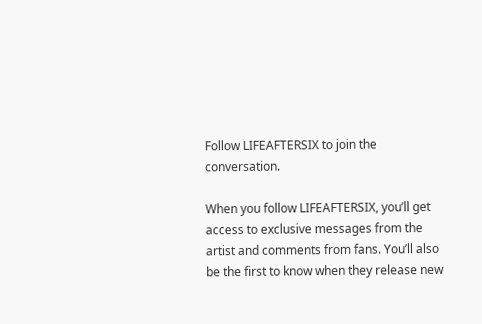Follow LIFEAFTERSIX to join the conversation.

When you follow LIFEAFTERSIX, you’ll get access to exclusive messages from the artist and comments from fans. You’ll also be the first to know when they release new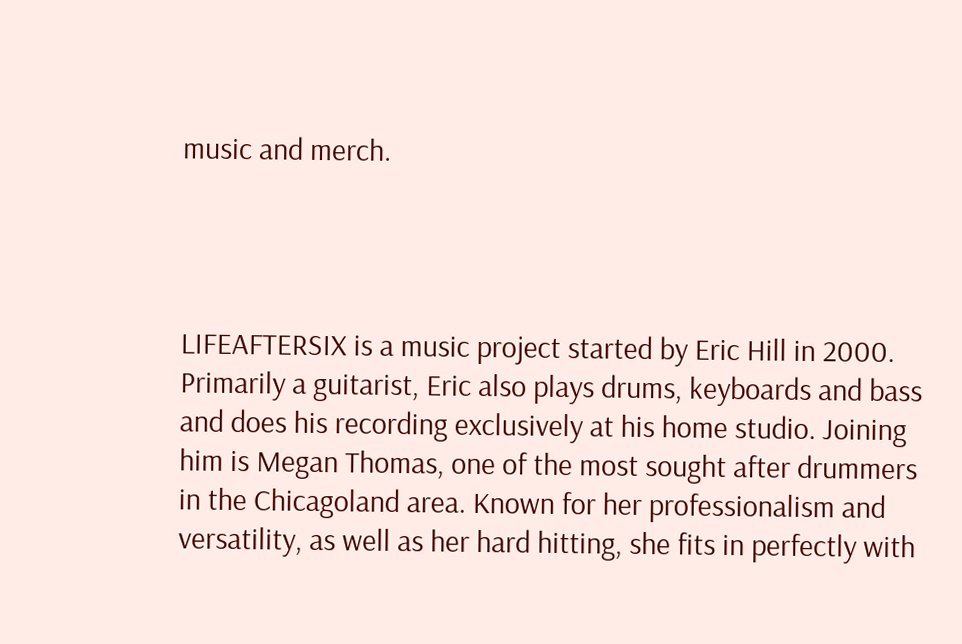music and merch.




LIFEAFTERSIX is a music project started by Eric Hill in 2000. Primarily a guitarist, Eric also plays drums, keyboards and bass and does his recording exclusively at his home studio. Joining him is Megan Thomas, one of the most sought after drummers in the Chicagoland area. Known for her professionalism and versatility, as well as her hard hitting, she fits in perfectly with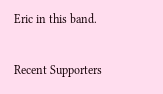Eric in this band.

Recent Supporters